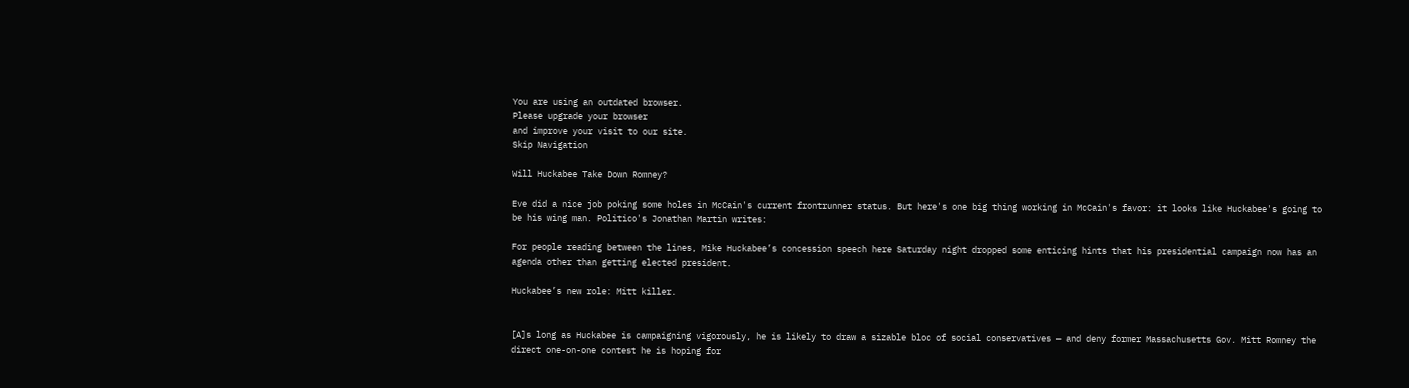You are using an outdated browser.
Please upgrade your browser
and improve your visit to our site.
Skip Navigation

Will Huckabee Take Down Romney?

Eve did a nice job poking some holes in McCain's current frontrunner status. But here's one big thing working in McCain's favor: it looks like Huckabee's going to be his wing man. Politico's Jonathan Martin writes:

For people reading between the lines, Mike Huckabee’s concession speech here Saturday night dropped some enticing hints that his presidential campaign now has an agenda other than getting elected president.

Huckabee’s new role: Mitt killer.


[A]s long as Huckabee is campaigning vigorously, he is likely to draw a sizable bloc of social conservatives — and deny former Massachusetts Gov. Mitt Romney the direct one-on-one contest he is hoping for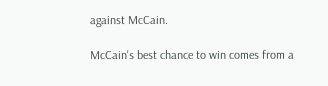against McCain.

McCain's best chance to win comes from a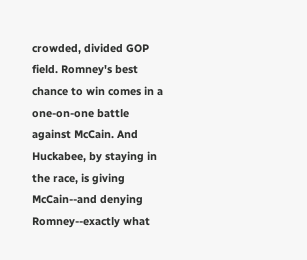crowded, divided GOP field. Romney's best chance to win comes in a one-on-one battle against McCain. And Huckabee, by staying in the race, is giving McCain--and denying Romney--exactly what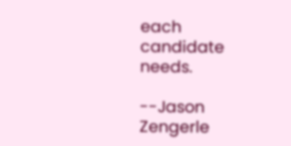each candidate needs.

--Jason Zengerle